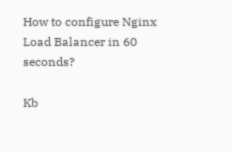How to configure Nginx Load Balancer in 60 seconds?

Kb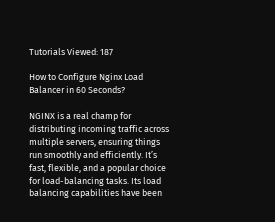Tutorials Viewed: 187

How to Configure Nginx Load Balancer in 60 Seconds?

NGINX is a real champ for distributing incoming traffic across multiple servers, ensuring things run smoothly and efficiently. It’s fast, flexible, and a popular choice for load-balancing tasks. Its load balancing capabilities have been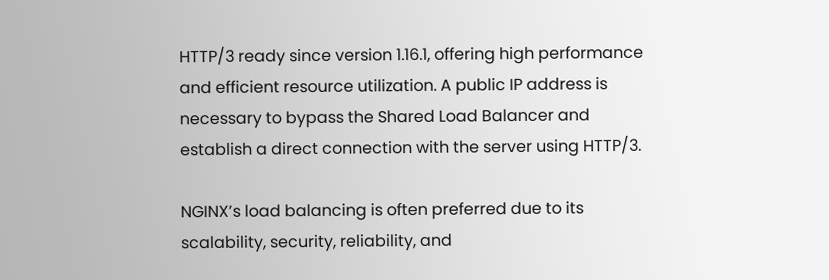HTTP/3 ready since version 1.16.1, offering high performance and efficient resource utilization. A public IP address is necessary to bypass the Shared Load Balancer and establish a direct connection with the server using HTTP/3.

NGINX’s load balancing is often preferred due to its scalability, security, reliability, and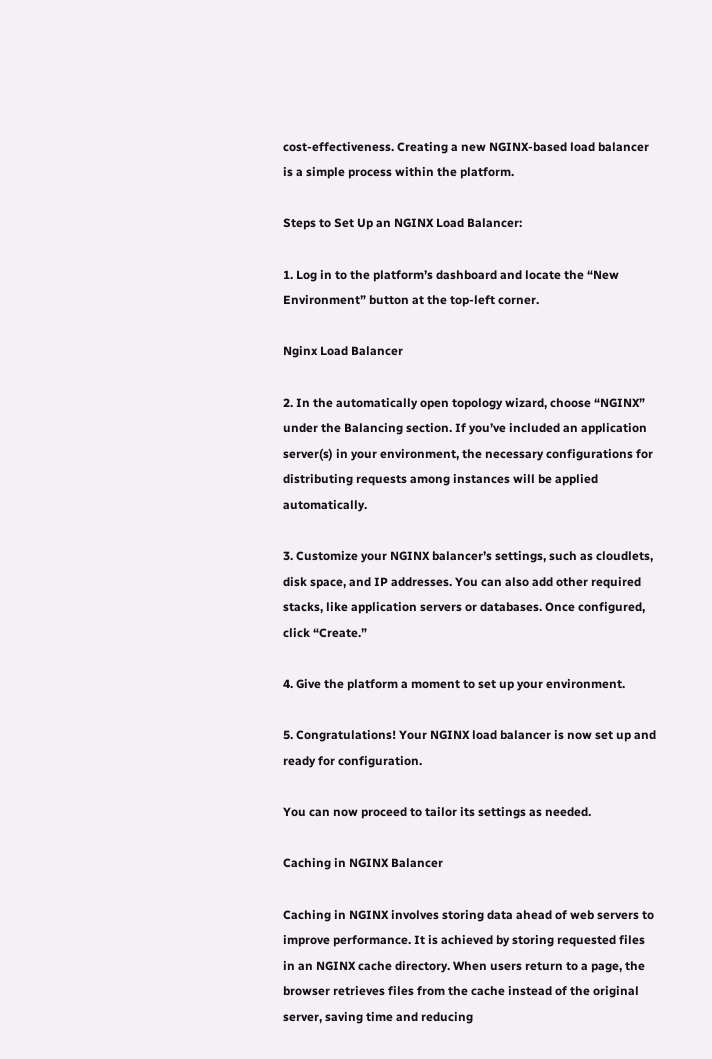cost-effectiveness. Creating a new NGINX-based load balancer is a simple process within the platform.

Steps to Set Up an NGINX Load Balancer:

1. Log in to the platform’s dashboard and locate the “New Environment” button at the top-left corner.

Nginx Load Balancer

2. In the automatically open topology wizard, choose “NGINX” under the Balancing section. If you’ve included an application server(s) in your environment, the necessary configurations for distributing requests among instances will be applied automatically.

3. Customize your NGINX balancer’s settings, such as cloudlets, disk space, and IP addresses. You can also add other required stacks, like application servers or databases. Once configured, click “Create.”

4. Give the platform a moment to set up your environment.

5. Congratulations! Your NGINX load balancer is now set up and ready for configuration.

You can now proceed to tailor its settings as needed.

Caching in NGINX Balancer

Caching in NGINX involves storing data ahead of web servers to improve performance. It is achieved by storing requested files in an NGINX cache directory. When users return to a page, the browser retrieves files from the cache instead of the original server, saving time and reducing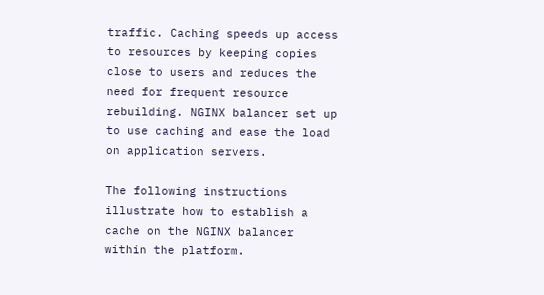traffic. Caching speeds up access to resources by keeping copies close to users and reduces the need for frequent resource rebuilding. NGINX balancer set up to use caching and ease the load on application servers.

The following instructions illustrate how to establish a cache on the NGINX balancer within the platform.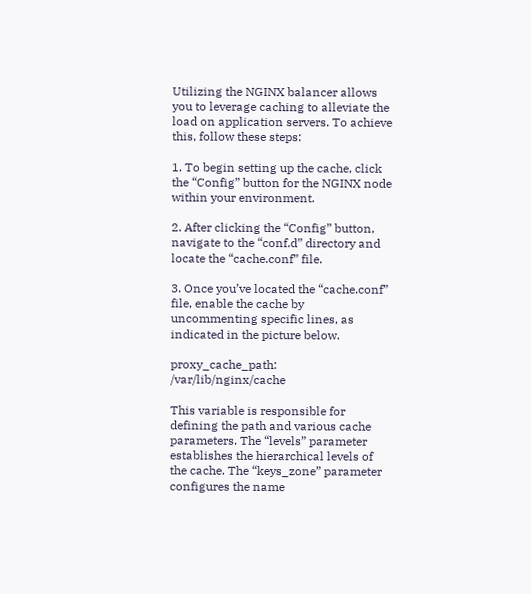Utilizing the NGINX balancer allows you to leverage caching to alleviate the load on application servers. To achieve this, follow these steps:

1. To begin setting up the cache, click the “Config” button for the NGINX node within your environment.

2. After clicking the “Config” button, navigate to the “conf.d” directory and locate the “cache.conf” file.

3. Once you’ve located the “cache.conf” file, enable the cache by uncommenting specific lines, as indicated in the picture below.

proxy_cache_path: /var/lib/nginx/cache

This variable is responsible for defining the path and various cache parameters. The “levels” parameter establishes the hierarchical levels of the cache. The “keys_zone” parameter configures the name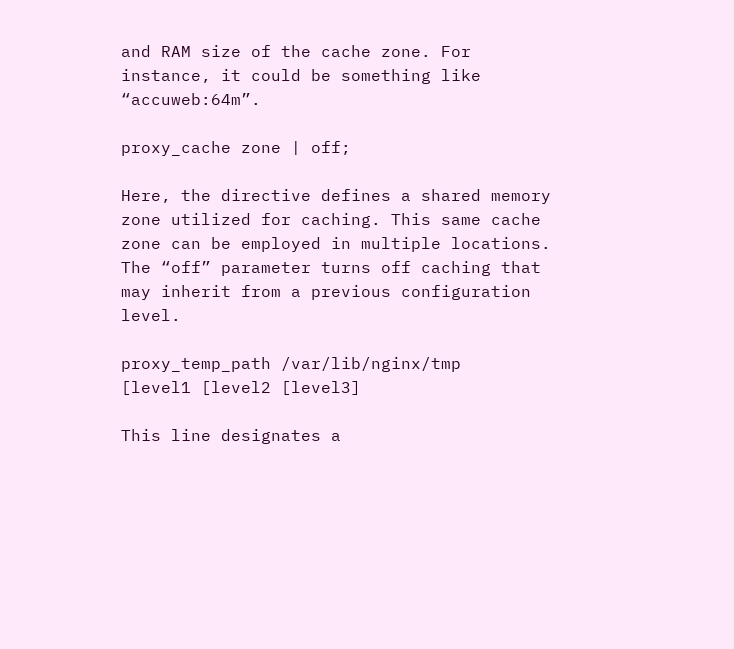and RAM size of the cache zone. For instance, it could be something like “accuweb:64m”.

proxy_cache zone | off;

Here, the directive defines a shared memory zone utilized for caching. This same cache zone can be employed in multiple locations. The “off” parameter turns off caching that may inherit from a previous configuration level.

proxy_temp_path /var/lib/nginx/tmp
[level1 [level2 [level3]

This line designates a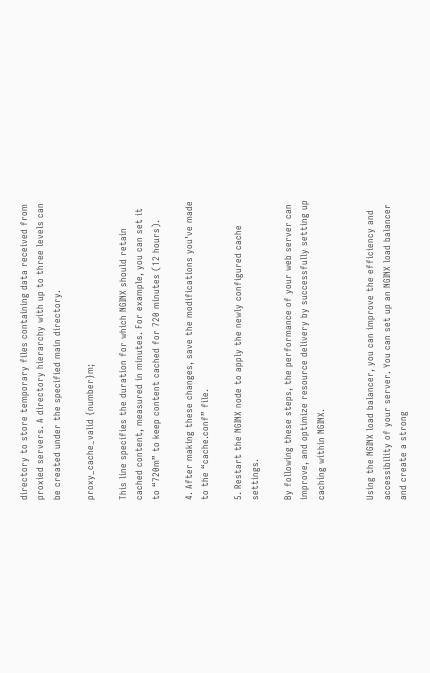directory to store temporary files containing data received from proxied servers. A directory hierarchy with up to three levels can be created under the specified main directory.

proxy_cache_valid {number}m;

This line specifies the duration for which NGINX should retain cached content, measured in minutes. For example, you can set it to “720m” to keep content cached for 720 minutes (12 hours).

4. After making these changes, save the modifications you’ve made to the “cache.conf” file.

5. Restart the NGINX node to apply the newly configured cache settings.

By following these steps, the performance of your web server can improve, and optimize resource delivery by successfully setting up caching within NGINX.


Using the NGINX load balancer, you can improve the efficiency and accessibility of your server. You can set up an NGINX load balancer and create a strong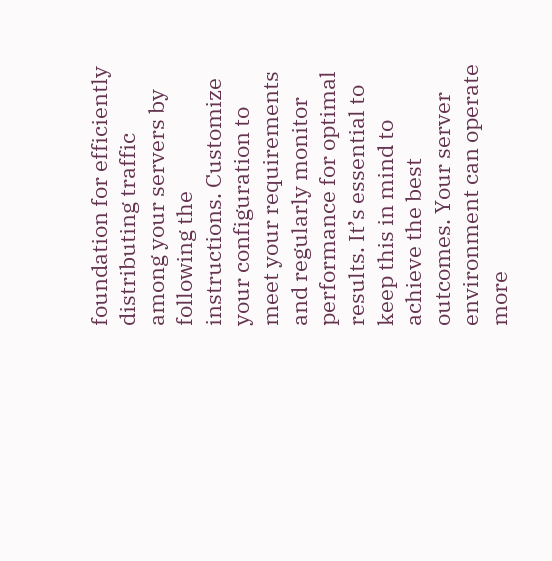foundation for efficiently distributing traffic among your servers by following the instructions. Customize your configuration to meet your requirements and regularly monitor performance for optimal results. It’s essential to keep this in mind to achieve the best outcomes. Your server environment can operate more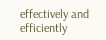effectively and efficiently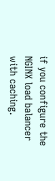if you configure the NGINX load balancer with caching.